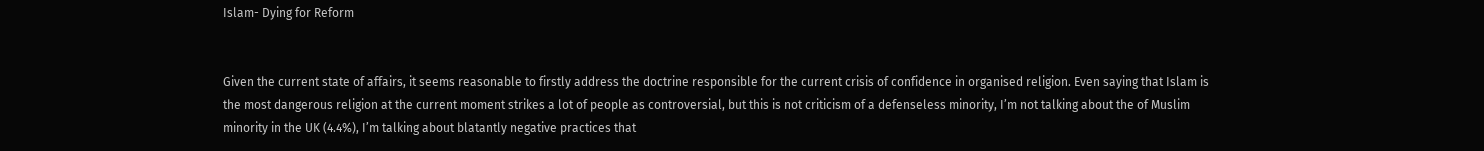Islam- Dying for Reform


Given the current state of affairs, it seems reasonable to firstly address the doctrine responsible for the current crisis of confidence in organised religion. Even saying that Islam is the most dangerous religion at the current moment strikes a lot of people as controversial, but this is not criticism of a defenseless minority, I’m not talking about the of Muslim minority in the UK (4.4%), I’m talking about blatantly negative practices that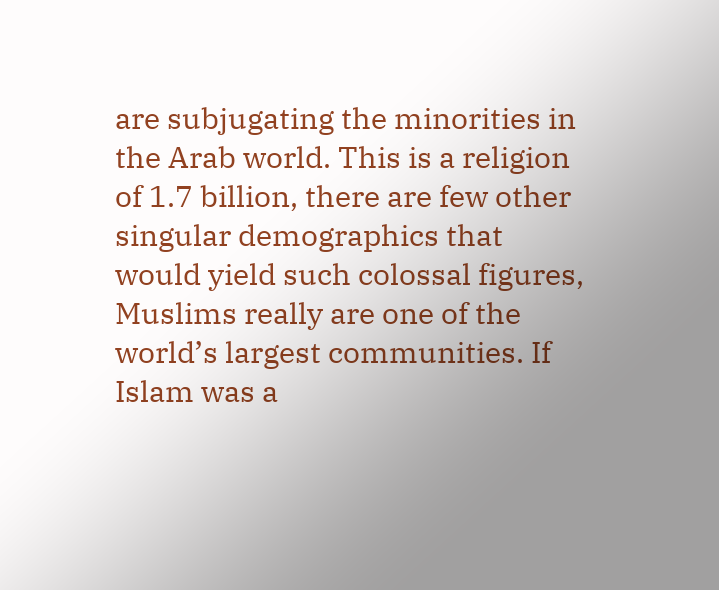are subjugating the minorities in the Arab world. This is a religion of 1.7 billion, there are few other singular demographics that would yield such colossal figures, Muslims really are one of the world’s largest communities. If Islam was a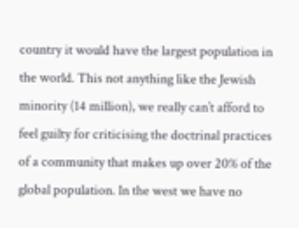country it would have the largest population in the world. This not anything like the Jewish minority (14 million), we really can’t afford to feel guilty for criticising the doctrinal practices of a community that makes up over 20% of the global population. In the west we have no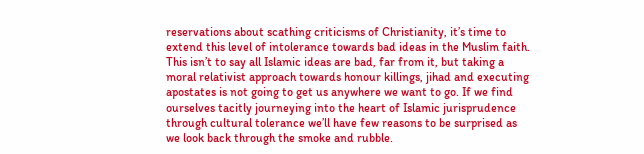reservations about scathing criticisms of Christianity, it’s time to extend this level of intolerance towards bad ideas in the Muslim faith. This isn’t to say all Islamic ideas are bad, far from it, but taking a moral relativist approach towards honour killings, jihad and executing apostates is not going to get us anywhere we want to go. If we find ourselves tacitly journeying into the heart of Islamic jurisprudence through cultural tolerance we’ll have few reasons to be surprised as we look back through the smoke and rubble.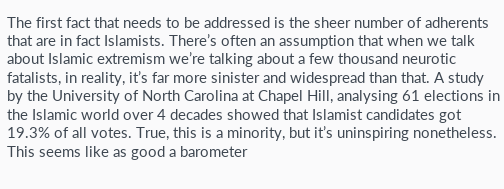The first fact that needs to be addressed is the sheer number of adherents that are in fact Islamists. There’s often an assumption that when we talk about Islamic extremism we’re talking about a few thousand neurotic fatalists, in reality, it’s far more sinister and widespread than that. A study by the University of North Carolina at Chapel Hill, analysing 61 elections in the Islamic world over 4 decades showed that Islamist candidates got 19.3% of all votes. True, this is a minority, but it’s uninspiring nonetheless. This seems like as good a barometer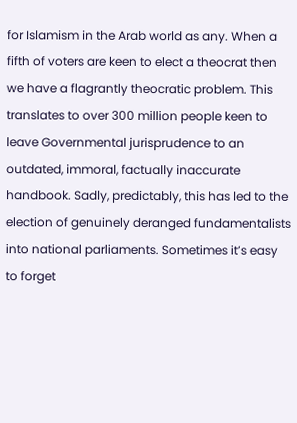for Islamism in the Arab world as any. When a fifth of voters are keen to elect a theocrat then we have a flagrantly theocratic problem. This translates to over 300 million people keen to leave Governmental jurisprudence to an outdated, immoral, factually inaccurate handbook. Sadly, predictably, this has led to the election of genuinely deranged fundamentalists into national parliaments. Sometimes it’s easy to forget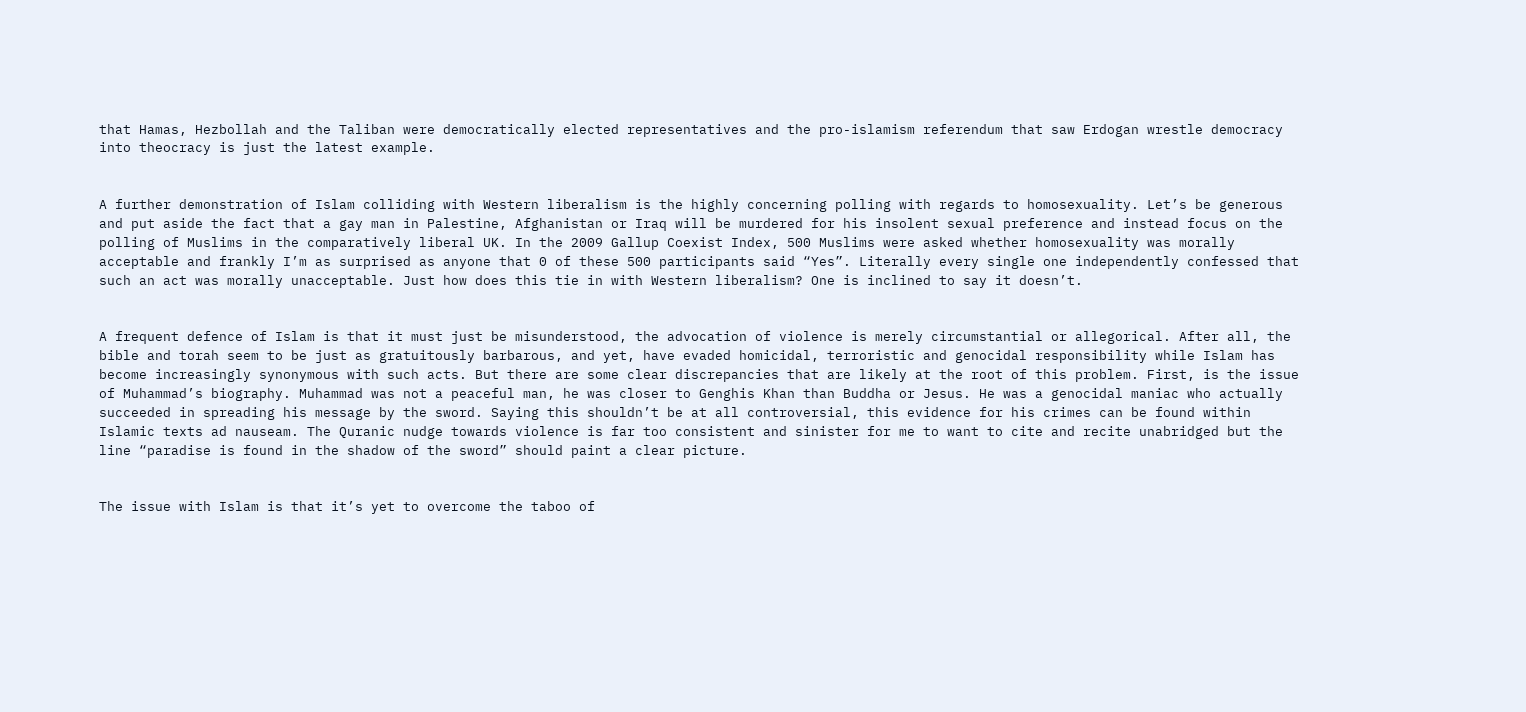that Hamas, Hezbollah and the Taliban were democratically elected representatives and the pro-islamism referendum that saw Erdogan wrestle democracy into theocracy is just the latest example.


A further demonstration of Islam colliding with Western liberalism is the highly concerning polling with regards to homosexuality. Let’s be generous and put aside the fact that a gay man in Palestine, Afghanistan or Iraq will be murdered for his insolent sexual preference and instead focus on the polling of Muslims in the comparatively liberal UK. In the 2009 Gallup Coexist Index, 500 Muslims were asked whether homosexuality was morally acceptable and frankly I’m as surprised as anyone that 0 of these 500 participants said “Yes”. Literally every single one independently confessed that such an act was morally unacceptable. Just how does this tie in with Western liberalism? One is inclined to say it doesn’t.


A frequent defence of Islam is that it must just be misunderstood, the advocation of violence is merely circumstantial or allegorical. After all, the bible and torah seem to be just as gratuitously barbarous, and yet, have evaded homicidal, terroristic and genocidal responsibility while Islam has become increasingly synonymous with such acts. But there are some clear discrepancies that are likely at the root of this problem. First, is the issue of Muhammad’s biography. Muhammad was not a peaceful man, he was closer to Genghis Khan than Buddha or Jesus. He was a genocidal maniac who actually succeeded in spreading his message by the sword. Saying this shouldn’t be at all controversial, this evidence for his crimes can be found within Islamic texts ad nauseam. The Quranic nudge towards violence is far too consistent and sinister for me to want to cite and recite unabridged but the line “paradise is found in the shadow of the sword” should paint a clear picture.


The issue with Islam is that it’s yet to overcome the taboo of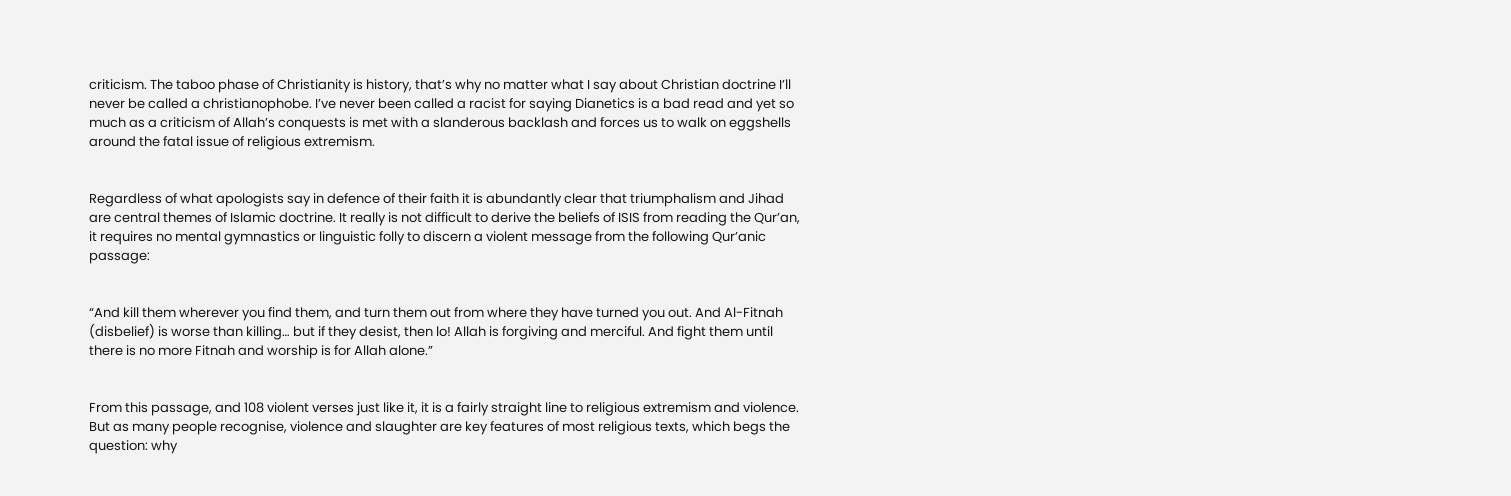criticism. The taboo phase of Christianity is history, that’s why no matter what I say about Christian doctrine I’ll never be called a christianophobe. I’ve never been called a racist for saying Dianetics is a bad read and yet so much as a criticism of Allah’s conquests is met with a slanderous backlash and forces us to walk on eggshells around the fatal issue of religious extremism.


Regardless of what apologists say in defence of their faith it is abundantly clear that triumphalism and Jihad are central themes of Islamic doctrine. It really is not difficult to derive the beliefs of ISIS from reading the Qur’an, it requires no mental gymnastics or linguistic folly to discern a violent message from the following Qur’anic passage:


“And kill them wherever you find them, and turn them out from where they have turned you out. And Al-Fitnah (disbelief) is worse than killing… but if they desist, then lo! Allah is forgiving and merciful. And fight them until there is no more Fitnah and worship is for Allah alone.”


From this passage, and 108 violent verses just like it, it is a fairly straight line to religious extremism and violence. But as many people recognise, violence and slaughter are key features of most religious texts, which begs the question: why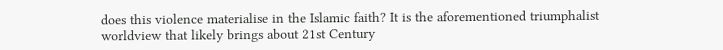does this violence materialise in the Islamic faith? It is the aforementioned triumphalist worldview that likely brings about 21st Century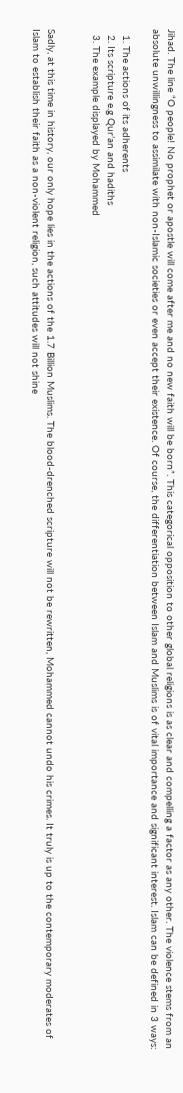Jihad. The line “O people! No prophet or apostle will come after me and no new faith will be born”. This categorical opposition to other global religions is as clear and compelling a factor as any other. The violence stems from an absolute unwillingness to assimilate with non-Islamic societies or even accept their existence. Of course, the differentiation between Islam and Muslims is of vital importance and significant interest. Islam can be defined in 3 ways:

  1. The actions of its adherents
  2. Its scripture e.g Qur’an and hadiths
  3. The example displayed by Mohammed


Sadly, at this time in history, our only hope lies in the actions of the 1.7 Billion Muslims. The blood-drenched scripture will not be rewritten, Mohammed cannot undo his crimes. It truly is up to the contemporary moderates of Islam to establish their faith as a non-violent religion, such attitudes will not shine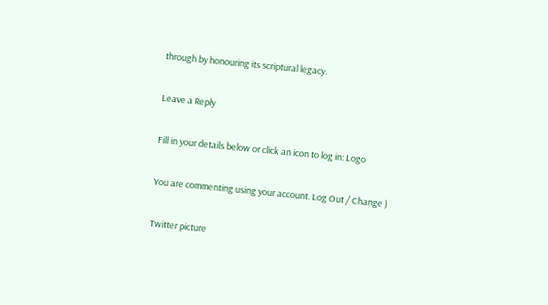through by honouring its scriptural legacy.

Leave a Reply

Fill in your details below or click an icon to log in: Logo

You are commenting using your account. Log Out / Change )

Twitter picture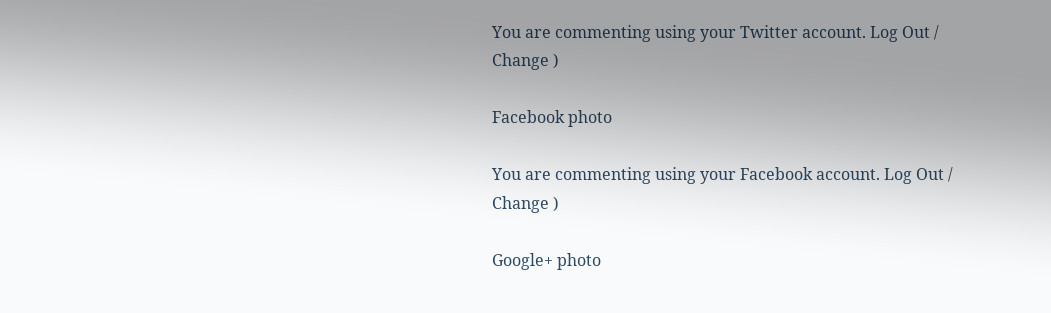You are commenting using your Twitter account. Log Out / Change )

Facebook photo

You are commenting using your Facebook account. Log Out / Change )

Google+ photo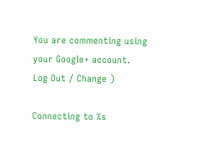You are commenting using your Google+ account. Log Out / Change )

Connecting to %s